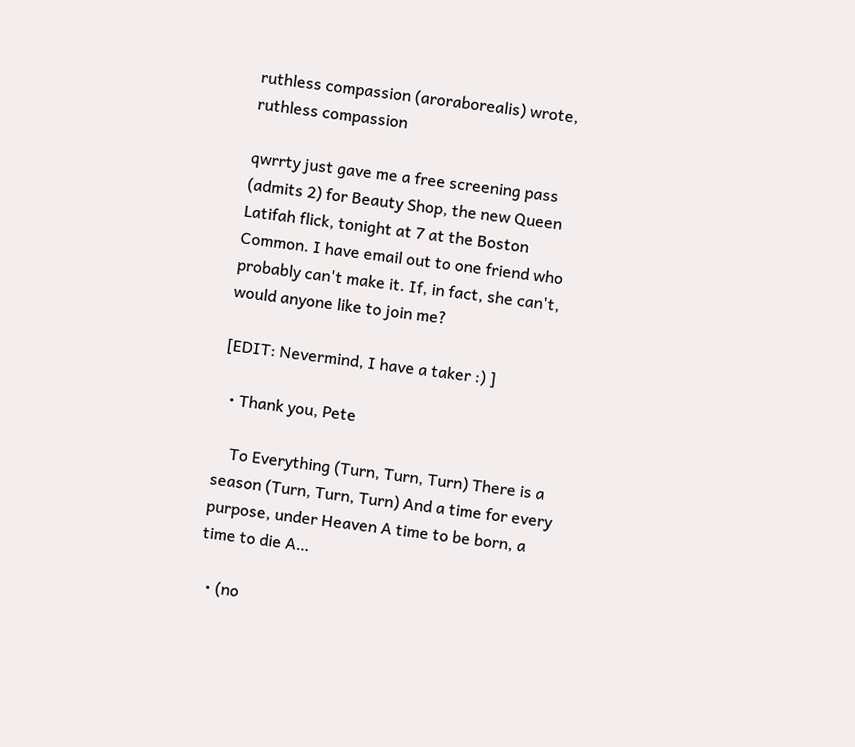ruthless compassion (aroraborealis) wrote,
ruthless compassion

qwrrty just gave me a free screening pass (admits 2) for Beauty Shop, the new Queen Latifah flick, tonight at 7 at the Boston Common. I have email out to one friend who probably can't make it. If, in fact, she can't, would anyone like to join me?

[EDIT: Nevermind, I have a taker :) ]

  • Thank you, Pete

    To Everything (Turn, Turn, Turn) There is a season (Turn, Turn, Turn) And a time for every purpose, under Heaven A time to be born, a time to die A…

  • (no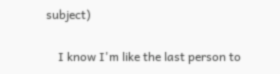subject)

    I know I'm like the last person to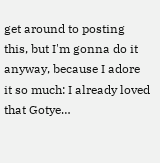get around to posting this, but I'm gonna do it anyway, because I adore it so much: I already loved that Gotye…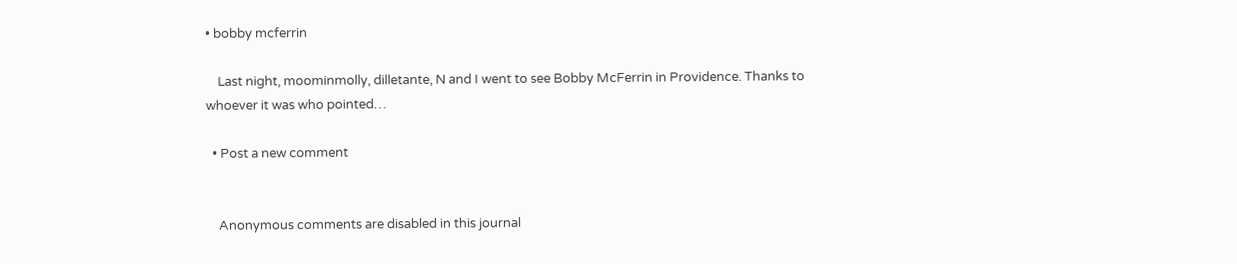• bobby mcferrin

    Last night, moominmolly, dilletante, N and I went to see Bobby McFerrin in Providence. Thanks to whoever it was who pointed…

  • Post a new comment


    Anonymous comments are disabled in this journal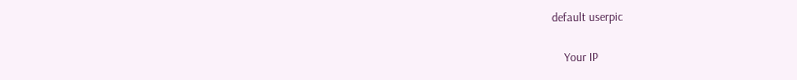default userpic

    Your IP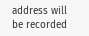address will be recorded